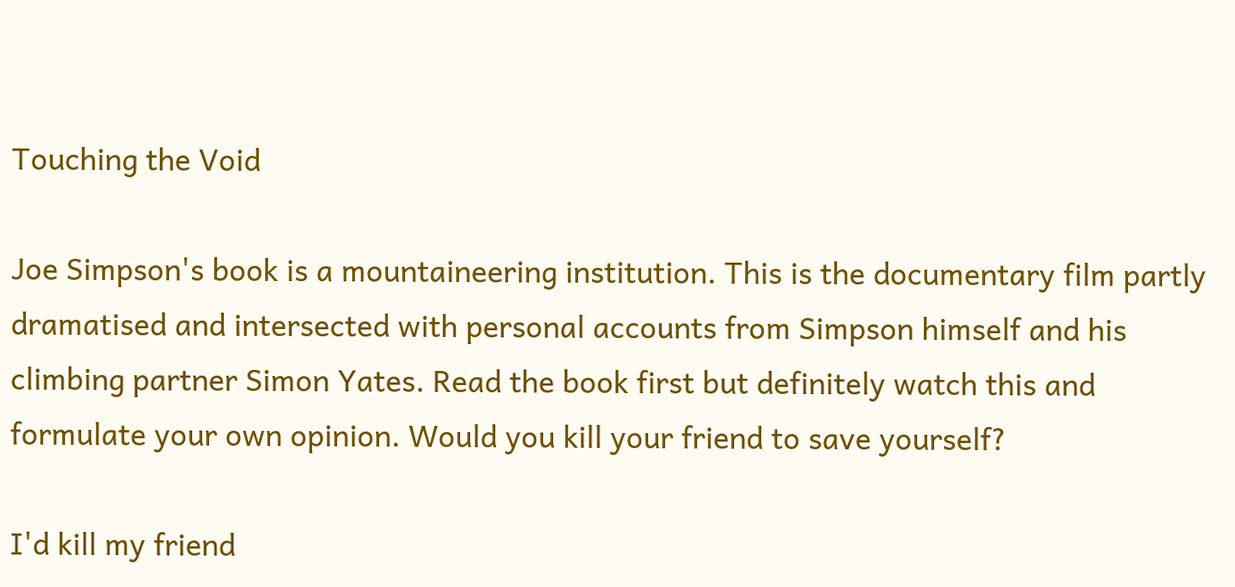Touching the Void

Joe Simpson's book is a mountaineering institution. This is the documentary film partly dramatised and intersected with personal accounts from Simpson himself and his climbing partner Simon Yates. Read the book first but definitely watch this and formulate your own opinion. Would you kill your friend to save yourself?

I'd kill my friend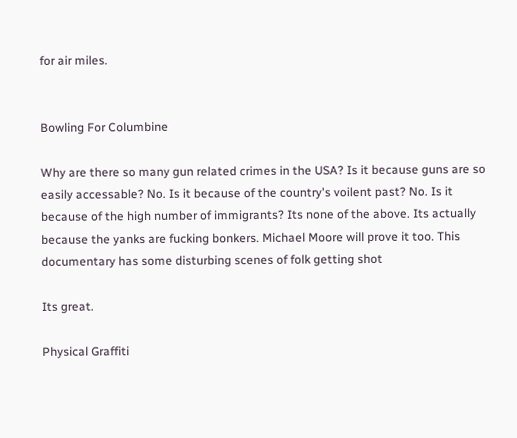for air miles.


Bowling For Columbine

Why are there so many gun related crimes in the USA? Is it because guns are so easily accessable? No. Is it because of the country's voilent past? No. Is it because of the high number of immigrants? Its none of the above. Its actually because the yanks are fucking bonkers. Michael Moore will prove it too. This documentary has some disturbing scenes of folk getting shot

Its great.

Physical Graffiti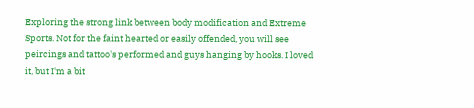Exploring the strong link between body modification and Extreme Sports. Not for the faint hearted or easily offended, you will see peircings and tattoo's performed and guys hanging by hooks. I loved it, but I'm a bit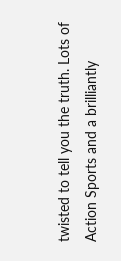twisted to tell you the truth. Lots of Action Sports and a brilliantly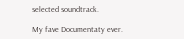selected soundtrack.

My fave Documentaty ever.